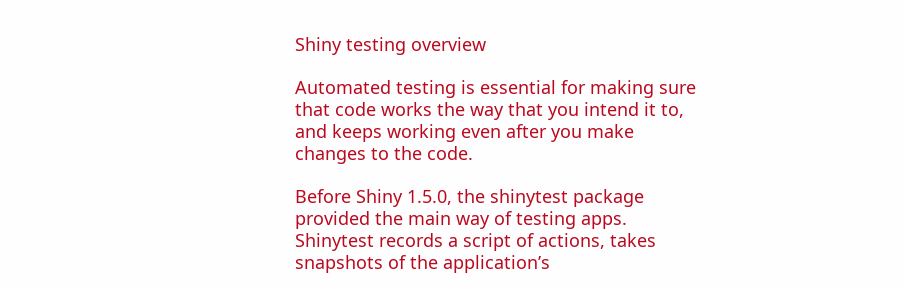Shiny testing overview

Automated testing is essential for making sure that code works the way that you intend it to, and keeps working even after you make changes to the code.

Before Shiny 1.5.0, the shinytest package provided the main way of testing apps. Shinytest records a script of actions, takes snapshots of the application’s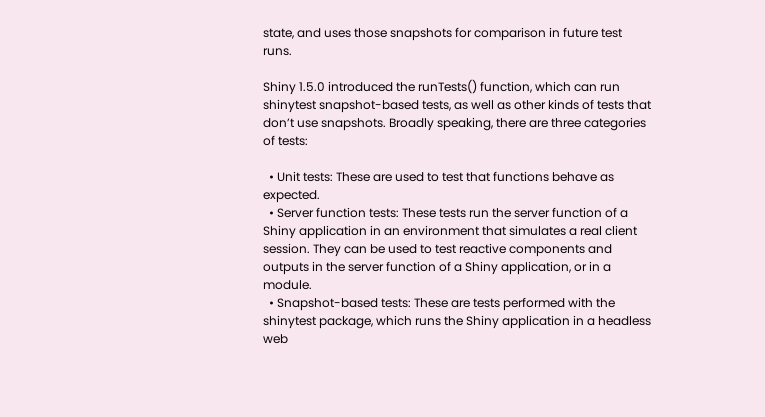state, and uses those snapshots for comparison in future test runs.

Shiny 1.5.0 introduced the runTests() function, which can run shinytest snapshot-based tests, as well as other kinds of tests that don’t use snapshots. Broadly speaking, there are three categories of tests:

  • Unit tests: These are used to test that functions behave as expected.
  • Server function tests: These tests run the server function of a Shiny application in an environment that simulates a real client session. They can be used to test reactive components and outputs in the server function of a Shiny application, or in a module.
  • Snapshot-based tests: These are tests performed with the shinytest package, which runs the Shiny application in a headless web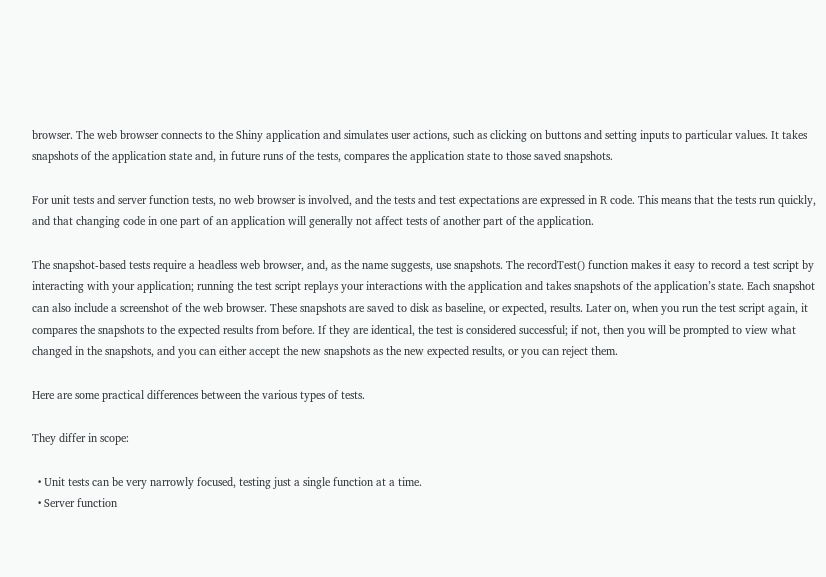browser. The web browser connects to the Shiny application and simulates user actions, such as clicking on buttons and setting inputs to particular values. It takes snapshots of the application state and, in future runs of the tests, compares the application state to those saved snapshots.

For unit tests and server function tests, no web browser is involved, and the tests and test expectations are expressed in R code. This means that the tests run quickly, and that changing code in one part of an application will generally not affect tests of another part of the application.

The snapshot-based tests require a headless web browser, and, as the name suggests, use snapshots. The recordTest() function makes it easy to record a test script by interacting with your application; running the test script replays your interactions with the application and takes snapshots of the application’s state. Each snapshot can also include a screenshot of the web browser. These snapshots are saved to disk as baseline, or expected, results. Later on, when you run the test script again, it compares the snapshots to the expected results from before. If they are identical, the test is considered successful; if not, then you will be prompted to view what changed in the snapshots, and you can either accept the new snapshots as the new expected results, or you can reject them.

Here are some practical differences between the various types of tests.

They differ in scope:

  • Unit tests can be very narrowly focused, testing just a single function at a time.
  • Server function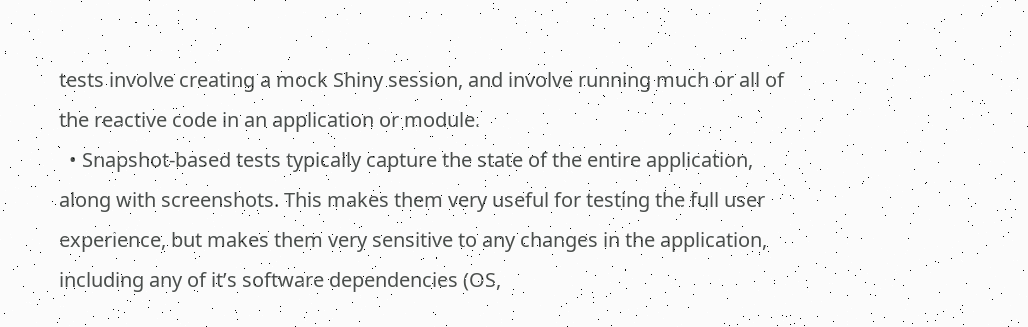tests involve creating a mock Shiny session, and involve running much or all of the reactive code in an application or module.
  • Snapshot-based tests typically capture the state of the entire application, along with screenshots. This makes them very useful for testing the full user experience, but makes them very sensitive to any changes in the application, including any of it’s software dependencies (OS,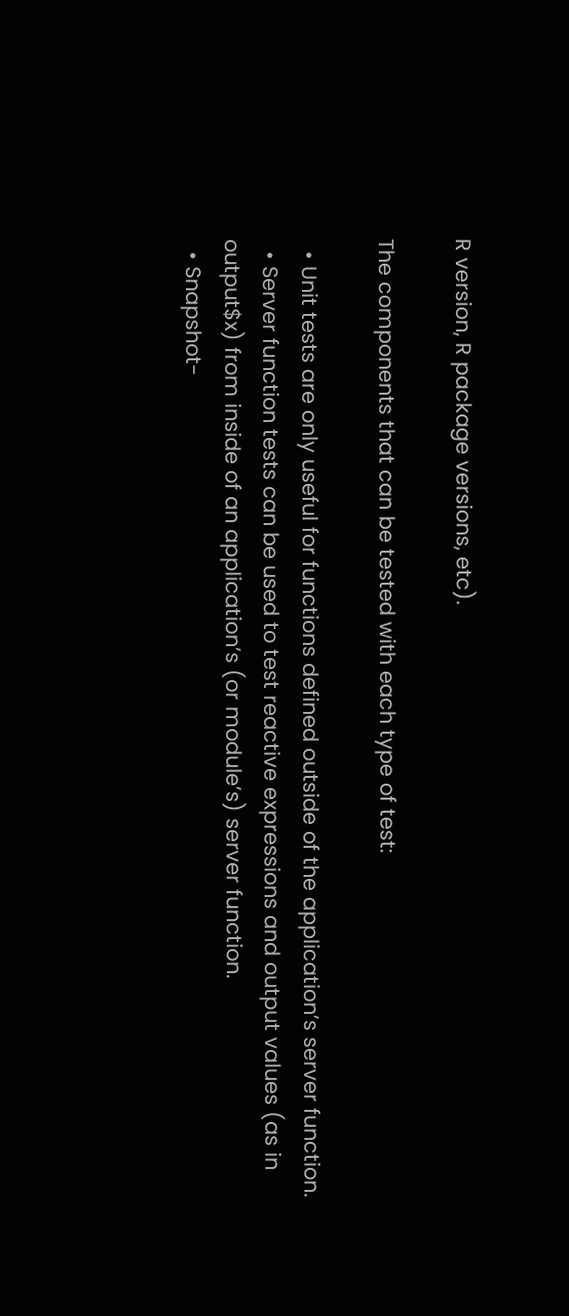R version, R package versions, etc).

The components that can be tested with each type of test:

  • Unit tests are only useful for functions defined outside of the application’s server function.
  • Server function tests can be used to test reactive expressions and output values (as in output$x) from inside of an application’s (or module’s) server function.
  • Snapshot-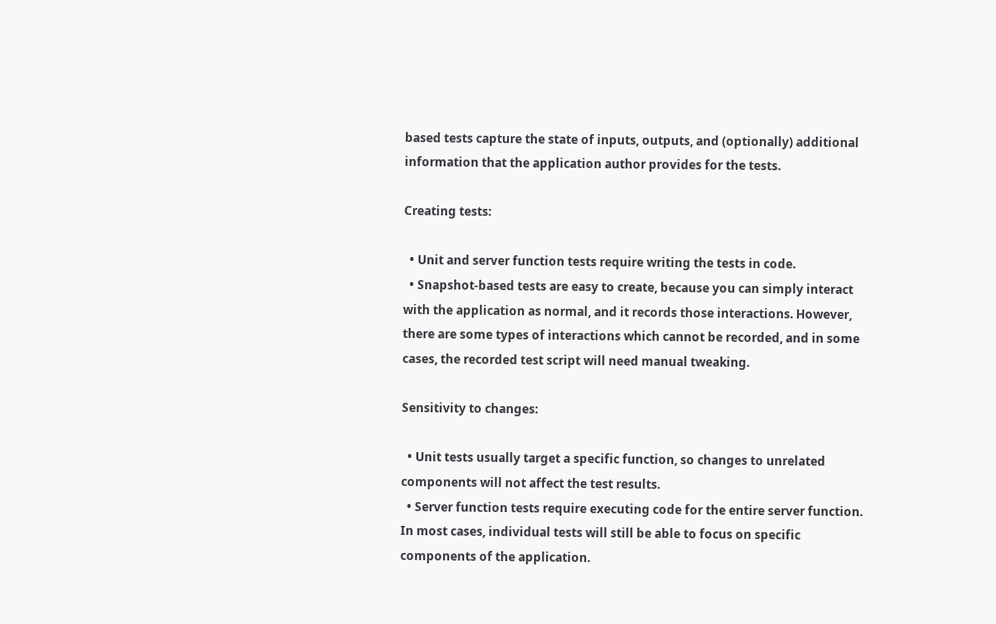based tests capture the state of inputs, outputs, and (optionally) additional information that the application author provides for the tests.

Creating tests:

  • Unit and server function tests require writing the tests in code.
  • Snapshot-based tests are easy to create, because you can simply interact with the application as normal, and it records those interactions. However, there are some types of interactions which cannot be recorded, and in some cases, the recorded test script will need manual tweaking.

Sensitivity to changes:

  • Unit tests usually target a specific function, so changes to unrelated components will not affect the test results.
  • Server function tests require executing code for the entire server function. In most cases, individual tests will still be able to focus on specific components of the application.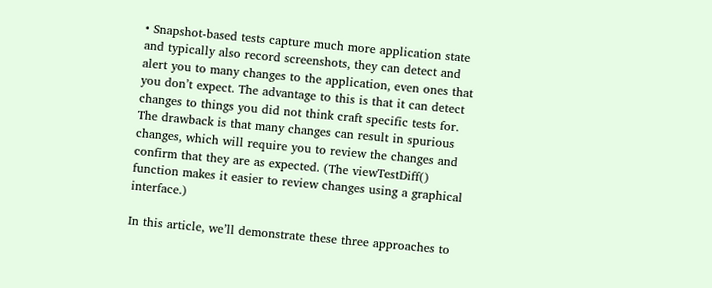• Snapshot-based tests capture much more application state and typically also record screenshots, they can detect and alert you to many changes to the application, even ones that you don’t expect. The advantage to this is that it can detect changes to things you did not think craft specific tests for. The drawback is that many changes can result in spurious changes, which will require you to review the changes and confirm that they are as expected. (The viewTestDiff() function makes it easier to review changes using a graphical interface.)

In this article, we’ll demonstrate these three approaches to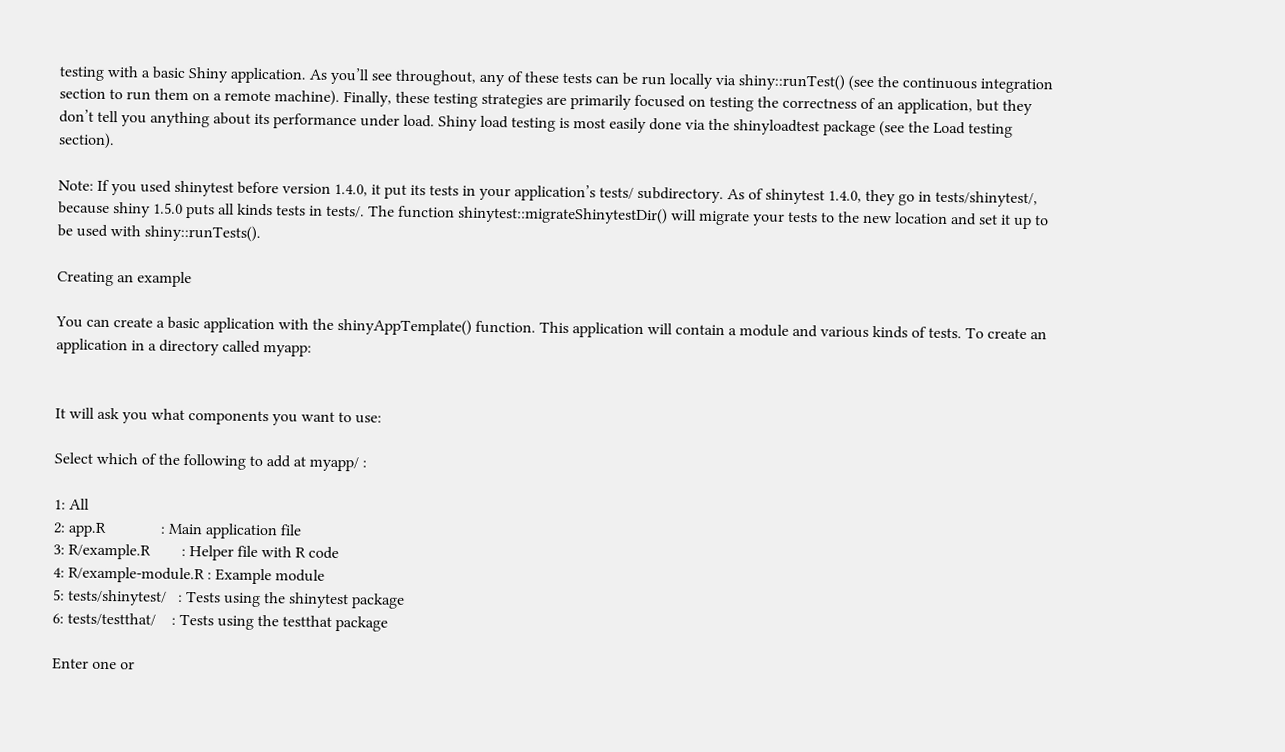testing with a basic Shiny application. As you’ll see throughout, any of these tests can be run locally via shiny::runTest() (see the continuous integration section to run them on a remote machine). Finally, these testing strategies are primarily focused on testing the correctness of an application, but they don’t tell you anything about its performance under load. Shiny load testing is most easily done via the shinyloadtest package (see the Load testing section).

Note: If you used shinytest before version 1.4.0, it put its tests in your application’s tests/ subdirectory. As of shinytest 1.4.0, they go in tests/shinytest/, because shiny 1.5.0 puts all kinds tests in tests/. The function shinytest::migrateShinytestDir() will migrate your tests to the new location and set it up to be used with shiny::runTests().

Creating an example

You can create a basic application with the shinyAppTemplate() function. This application will contain a module and various kinds of tests. To create an application in a directory called myapp:


It will ask you what components you want to use:

Select which of the following to add at myapp/ :

1: All
2: app.R              : Main application file
3: R/example.R        : Helper file with R code
4: R/example-module.R : Example module
5: tests/shinytest/   : Tests using the shinytest package
6: tests/testthat/    : Tests using the testthat package

Enter one or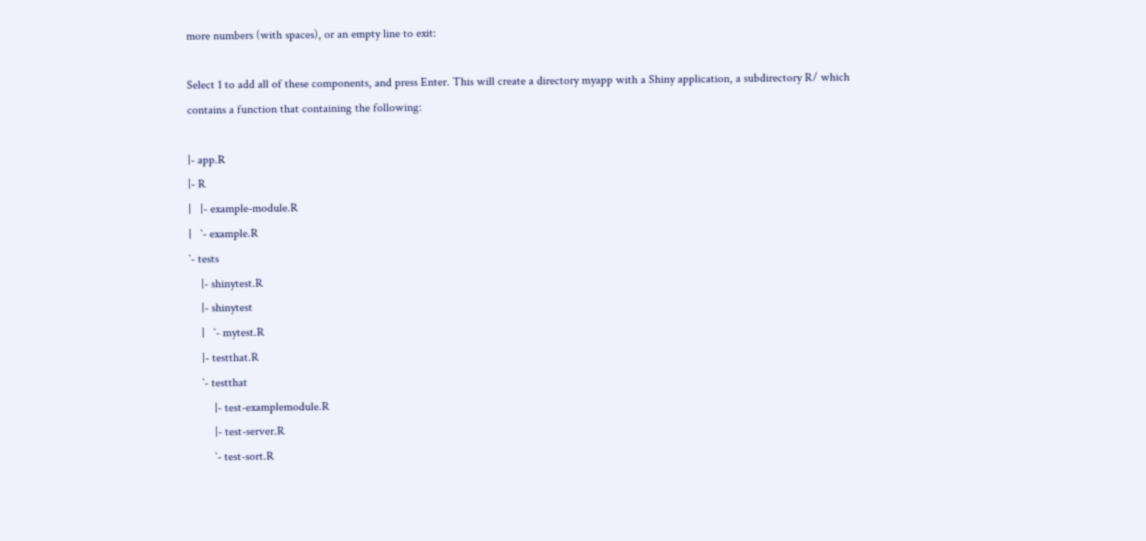more numbers (with spaces), or an empty line to exit:

Select 1 to add all of these components, and press Enter. This will create a directory myapp with a Shiny application, a subdirectory R/ which contains a function that containing the following:

|- app.R
|- R
|   |- example-module.R
|   `- example.R
`- tests
    |- shinytest.R
    |- shinytest
    |   `- mytest.R
    |- testthat.R
    `- testthat
        |- test-examplemodule.R
        |- test-server.R
        `- test-sort.R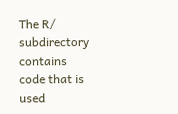The R/ subdirectory contains code that is used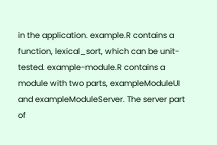in the application. example.R contains a function, lexical_sort, which can be unit-tested. example-module.R contains a module with two parts, exampleModuleUI and exampleModuleServer. The server part of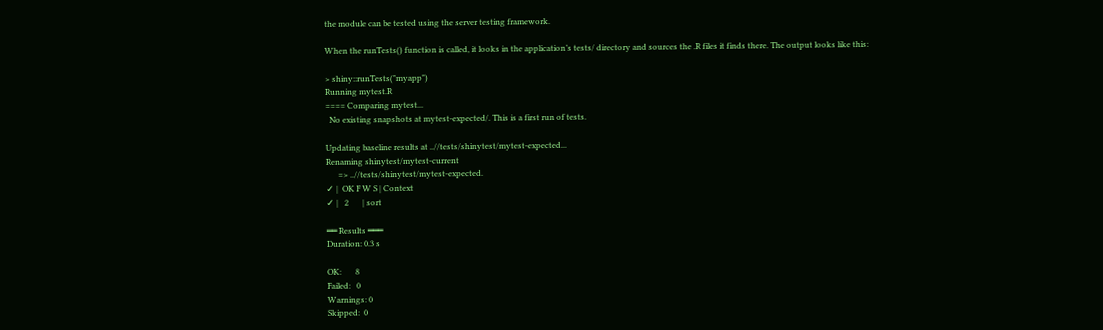the module can be tested using the server testing framework.

When the runTests() function is called, it looks in the application’s tests/ directory and sources the .R files it finds there. The output looks like this:

> shiny::runTests("myapp")
Running mytest.R
==== Comparing mytest...
  No existing snapshots at mytest-expected/. This is a first run of tests.

Updating baseline results at ..//tests/shinytest/mytest-expected...
Renaming shinytest/mytest-current
      => ..//tests/shinytest/mytest-expected.
✓ |  OK F W S | Context
✓ |   2       | sort

══ Results ═══
Duration: 0.3 s

OK:       8
Failed:   0
Warnings: 0
Skipped:  0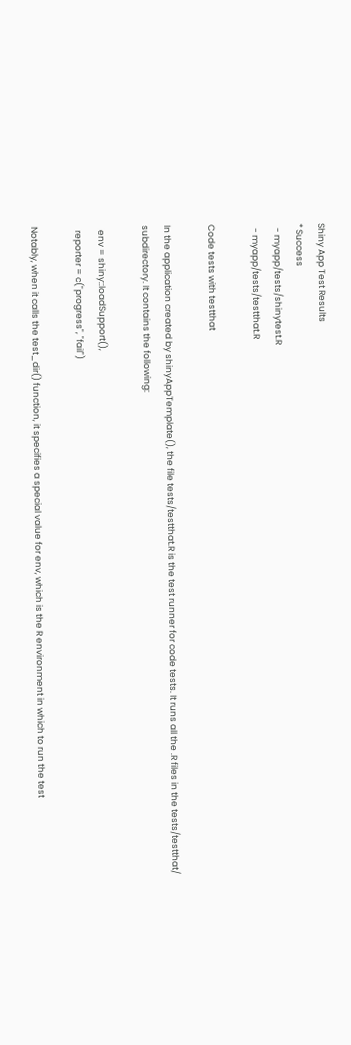Shiny App Test Results
* Success
  - myapp/tests/shinytest.R
  - myapp/tests/testthat.R

Code tests with testthat

In the application created by shinyAppTemplate(), the file tests/testthat.R is the test runner for code tests. It runs all the .R files in the tests/testthat/ subdirectory. It contains the following:

  env = shiny::loadSupport(),
  reporter = c("progress", "fail")

Notably, when it calls the test_dir() function, it specifies a special value for env, which is the R environment in which to run the test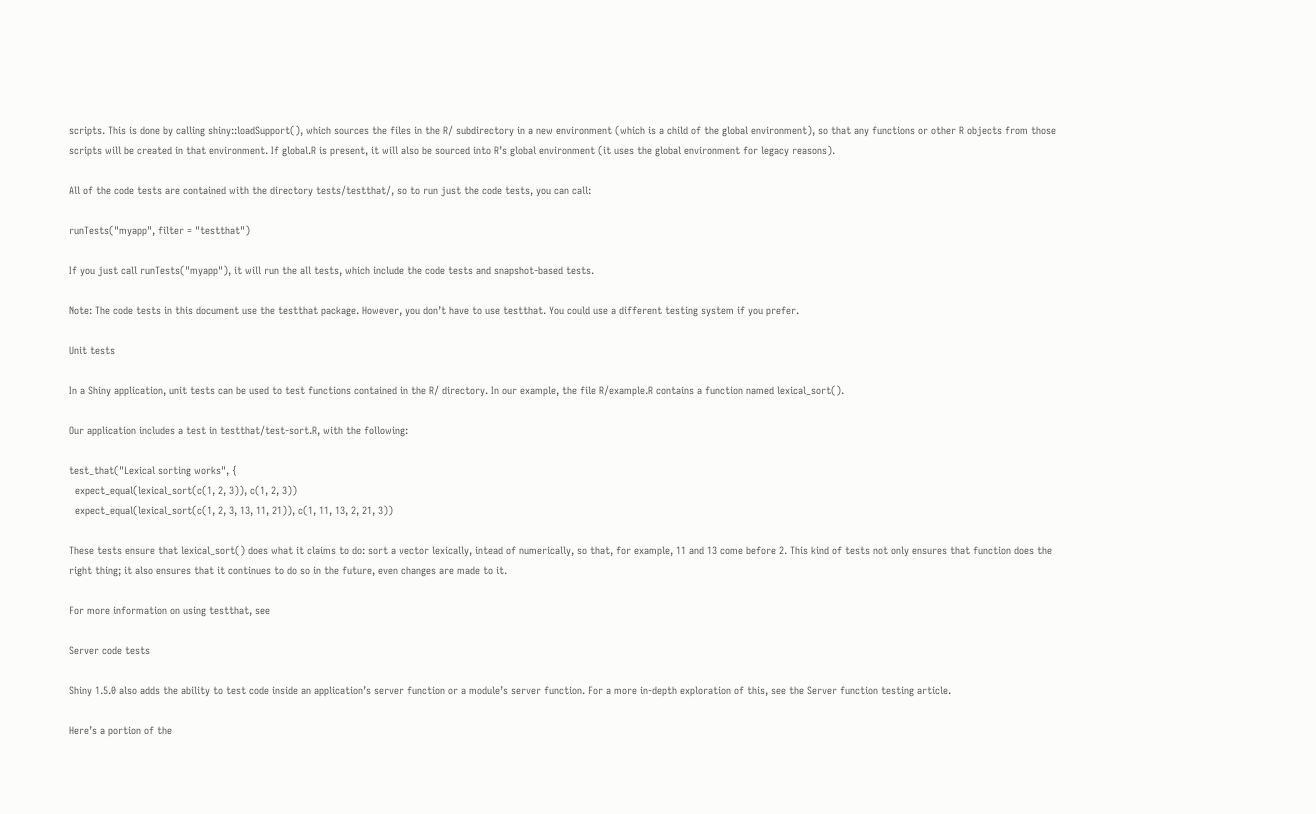scripts. This is done by calling shiny::loadSupport(), which sources the files in the R/ subdirectory in a new environment (which is a child of the global environment), so that any functions or other R objects from those scripts will be created in that environment. If global.R is present, it will also be sourced into R’s global environment (it uses the global environment for legacy reasons).

All of the code tests are contained with the directory tests/testthat/, so to run just the code tests, you can call:

runTests("myapp", filter = "testthat")

If you just call runTests("myapp"), it will run the all tests, which include the code tests and snapshot-based tests.

Note: The code tests in this document use the testthat package. However, you don’t have to use testthat. You could use a different testing system if you prefer.

Unit tests

In a Shiny application, unit tests can be used to test functions contained in the R/ directory. In our example, the file R/example.R contains a function named lexical_sort().

Our application includes a test in testthat/test-sort.R, with the following:

test_that("Lexical sorting works", {
  expect_equal(lexical_sort(c(1, 2, 3)), c(1, 2, 3))
  expect_equal(lexical_sort(c(1, 2, 3, 13, 11, 21)), c(1, 11, 13, 2, 21, 3))

These tests ensure that lexical_sort() does what it claims to do: sort a vector lexically, intead of numerically, so that, for example, 11 and 13 come before 2. This kind of tests not only ensures that function does the right thing; it also ensures that it continues to do so in the future, even changes are made to it.

For more information on using testthat, see

Server code tests

Shiny 1.5.0 also adds the ability to test code inside an application’s server function or a module’s server function. For a more in-depth exploration of this, see the Server function testing article.

Here’s a portion of the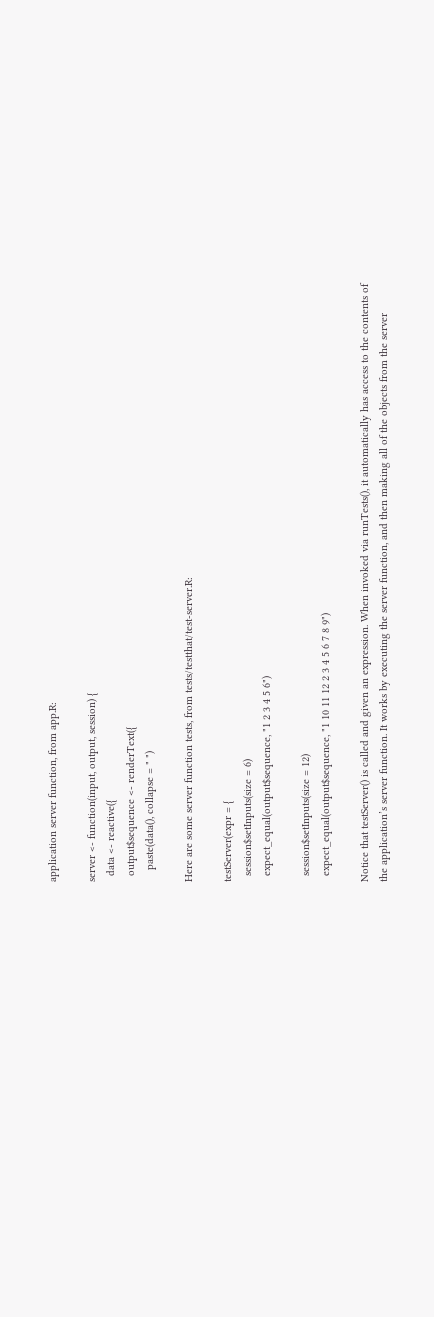application server function, from app.R:

server <- function(input, output, session) {
  data <- reactive({
  output$sequence <- renderText({
    paste(data(), collapse = " ")

Here are some server function tests, from tests/testthat/test-server.R:

testServer(expr = {
  session$setInputs(size = 6)
  expect_equal(output$sequence, "1 2 3 4 5 6")

  session$setInputs(size = 12)
  expect_equal(output$sequence, "1 10 11 12 2 3 4 5 6 7 8 9")

Notice that testServer() is called and given an expression. When invoked via runTests(), it automatically has access to the contents of the application’s server function. It works by executing the server function, and then making all of the objects from the server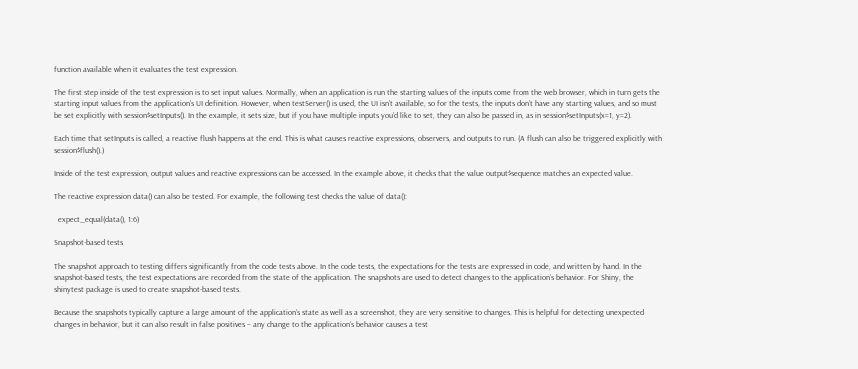function available when it evaluates the test expression.

The first step inside of the test expression is to set input values. Normally, when an application is run the starting values of the inputs come from the web browser, which in turn gets the starting input values from the application’s UI definition. However, when testServer() is used, the UI isn’t available, so for the tests, the inputs don’t have any starting values, and so must be set explicitly with session$setInputs(). In the example, it sets size, but if you have multiple inputs you’d like to set, they can also be passed in, as in session$setInputs(x=1, y=2).

Each time that setInputs is called, a reactive flush happens at the end. This is what causes reactive expressions, observers, and outputs to run. (A flush can also be triggered explicitly with session$flush().)

Inside of the test expression, output values and reactive expressions can be accessed. In the example above, it checks that the value output$sequence matches an expected value.

The reactive expression data() can also be tested. For example, the following test checks the value of data():

  expect_equal(data(), 1:6)

Snapshot-based tests

The snapshot approach to testing differs significantly from the code tests above. In the code tests, the expectations for the tests are expressed in code, and written by hand. In the snapshot-based tests, the test expectations are recorded from the state of the application. The snapshots are used to detect changes to the application’s behavior. For Shiny, the shinytest package is used to create snapshot-based tests.

Because the snapshots typically capture a large amount of the application’s state as well as a screenshot, they are very sensitive to changes. This is helpful for detecting unexpected changes in behavior, but it can also result in false positives – any change to the application’s behavior causes a test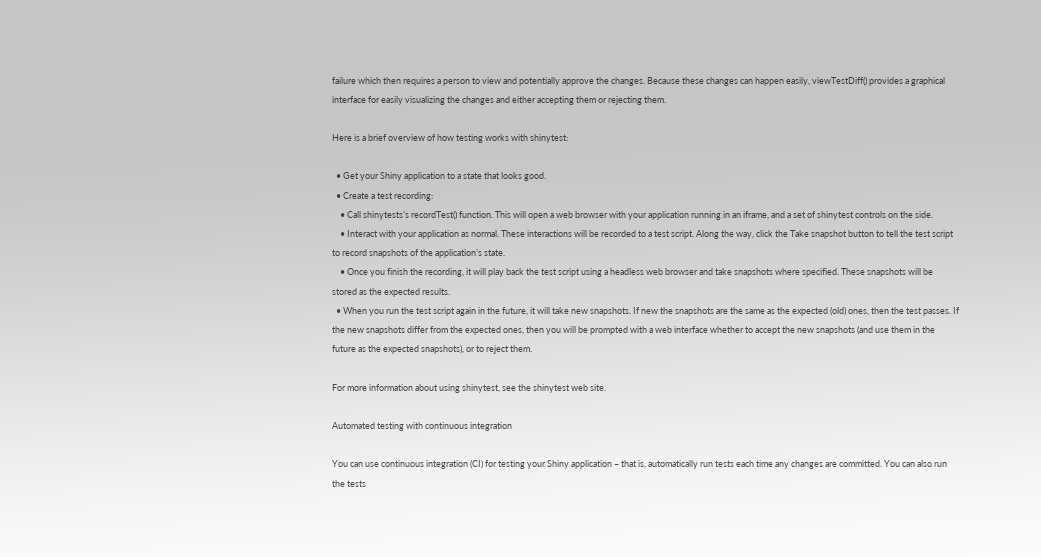failure which then requires a person to view and potentially approve the changes. Because these changes can happen easily, viewTestDiff() provides a graphical interface for easily visualizing the changes and either accepting them or rejecting them.

Here is a brief overview of how testing works with shinytest:

  • Get your Shiny application to a state that looks good.
  • Create a test recording:
    • Call shinytests’s recordTest() function. This will open a web browser with your application running in an iframe, and a set of shinytest controls on the side.
    • Interact with your application as normal. These interactions will be recorded to a test script. Along the way, click the Take snapshot button to tell the test script to record snapshots of the application’s state.
    • Once you finish the recording, it will play back the test script using a headless web browser and take snapshots where specified. These snapshots will be stored as the expected results.
  • When you run the test script again in the future, it will take new snapshots. If new the snapshots are the same as the expected (old) ones, then the test passes. If the new snapshots differ from the expected ones, then you will be prompted with a web interface whether to accept the new snapshots (and use them in the future as the expected snapshots), or to reject them.

For more information about using shinytest, see the shinytest web site.

Automated testing with continuous integration

You can use continuous integration (CI) for testing your Shiny application – that is, automatically run tests each time any changes are committed. You can also run the tests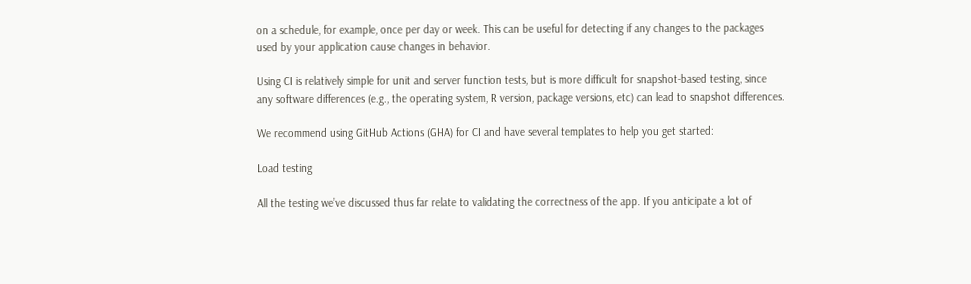on a schedule, for example, once per day or week. This can be useful for detecting if any changes to the packages used by your application cause changes in behavior.

Using CI is relatively simple for unit and server function tests, but is more difficult for snapshot-based testing, since any software differences (e.g., the operating system, R version, package versions, etc) can lead to snapshot differences.

We recommend using GitHub Actions (GHA) for CI and have several templates to help you get started:

Load testing

All the testing we’ve discussed thus far relate to validating the correctness of the app. If you anticipate a lot of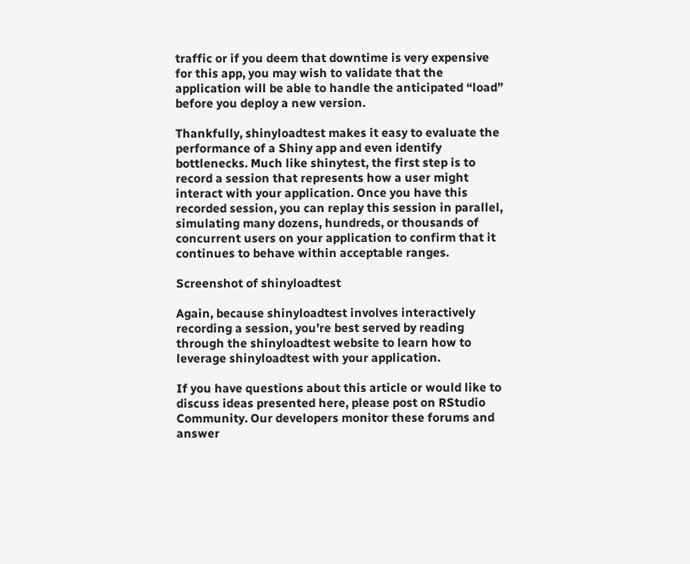traffic or if you deem that downtime is very expensive for this app, you may wish to validate that the application will be able to handle the anticipated “load” before you deploy a new version.

Thankfully, shinyloadtest makes it easy to evaluate the performance of a Shiny app and even identify bottlenecks. Much like shinytest, the first step is to record a session that represents how a user might interact with your application. Once you have this recorded session, you can replay this session in parallel, simulating many dozens, hundreds, or thousands of concurrent users on your application to confirm that it continues to behave within acceptable ranges.

Screenshot of shinyloadtest

Again, because shinyloadtest involves interactively recording a session, you’re best served by reading through the shinyloadtest website to learn how to leverage shinyloadtest with your application.

If you have questions about this article or would like to discuss ideas presented here, please post on RStudio Community. Our developers monitor these forums and answer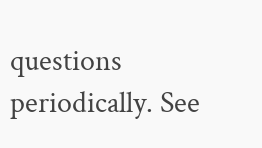questions periodically. See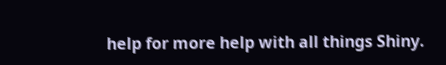help for more help with all things Shiny.